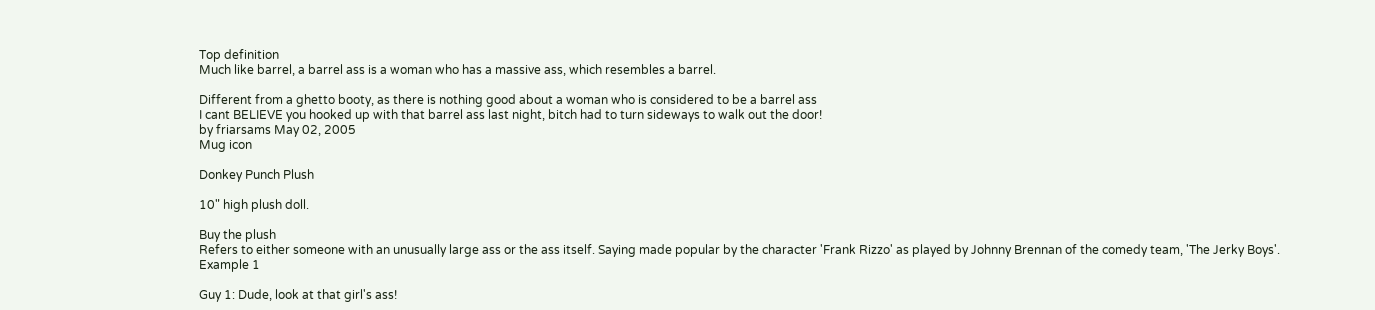Top definition
Much like barrel, a barrel ass is a woman who has a massive ass, which resembles a barrel.

Different from a ghetto booty, as there is nothing good about a woman who is considered to be a barrel ass
I cant BELIEVE you hooked up with that barrel ass last night, bitch had to turn sideways to walk out the door!
by friarsams May 02, 2005
Mug icon

Donkey Punch Plush

10" high plush doll.

Buy the plush
Refers to either someone with an unusually large ass or the ass itself. Saying made popular by the character 'Frank Rizzo' as played by Johnny Brennan of the comedy team, 'The Jerky Boys'.
Example 1

Guy 1: Dude, look at that girl's ass!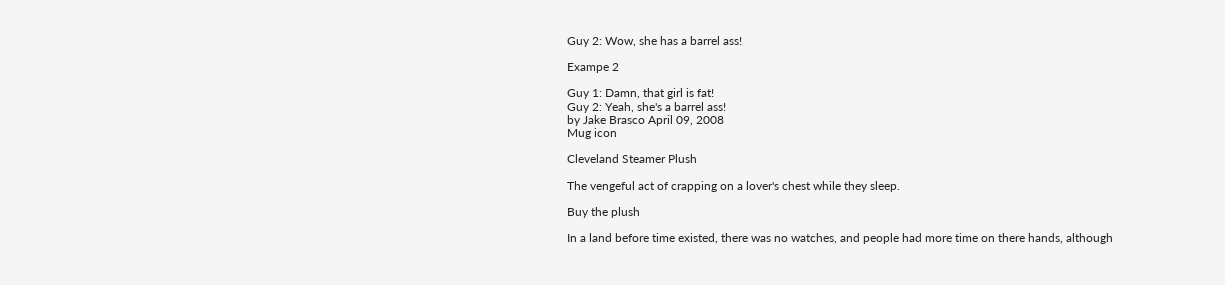Guy 2: Wow, she has a barrel ass!

Exampe 2

Guy 1: Damn, that girl is fat!
Guy 2: Yeah, she's a barrel ass!
by Jake Brasco April 09, 2008
Mug icon

Cleveland Steamer Plush

The vengeful act of crapping on a lover's chest while they sleep.

Buy the plush

In a land before time existed, there was no watches, and people had more time on there hands, although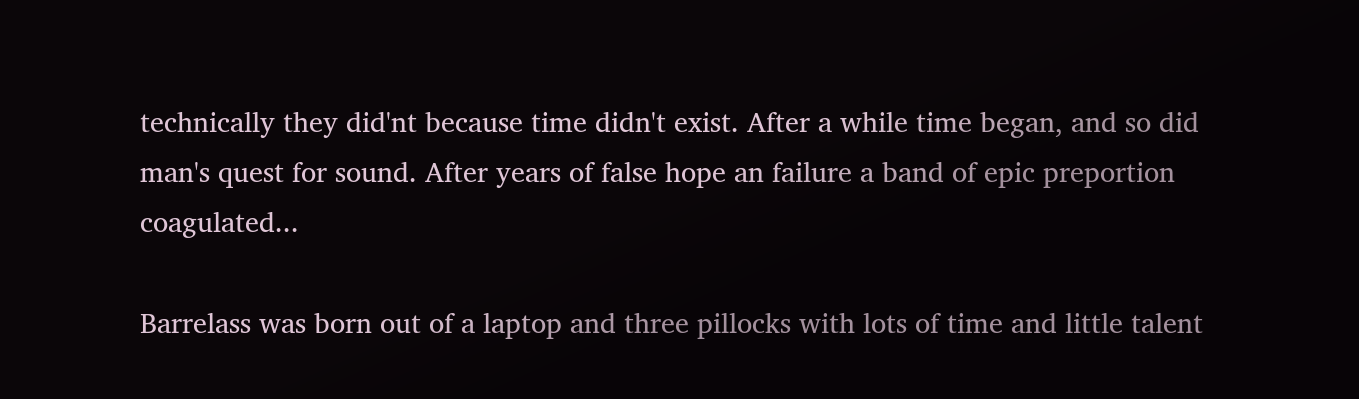technically they did'nt because time didn't exist. After a while time began, and so did man's quest for sound. After years of false hope an failure a band of epic preportion coagulated...

Barrelass was born out of a laptop and three pillocks with lots of time and little talent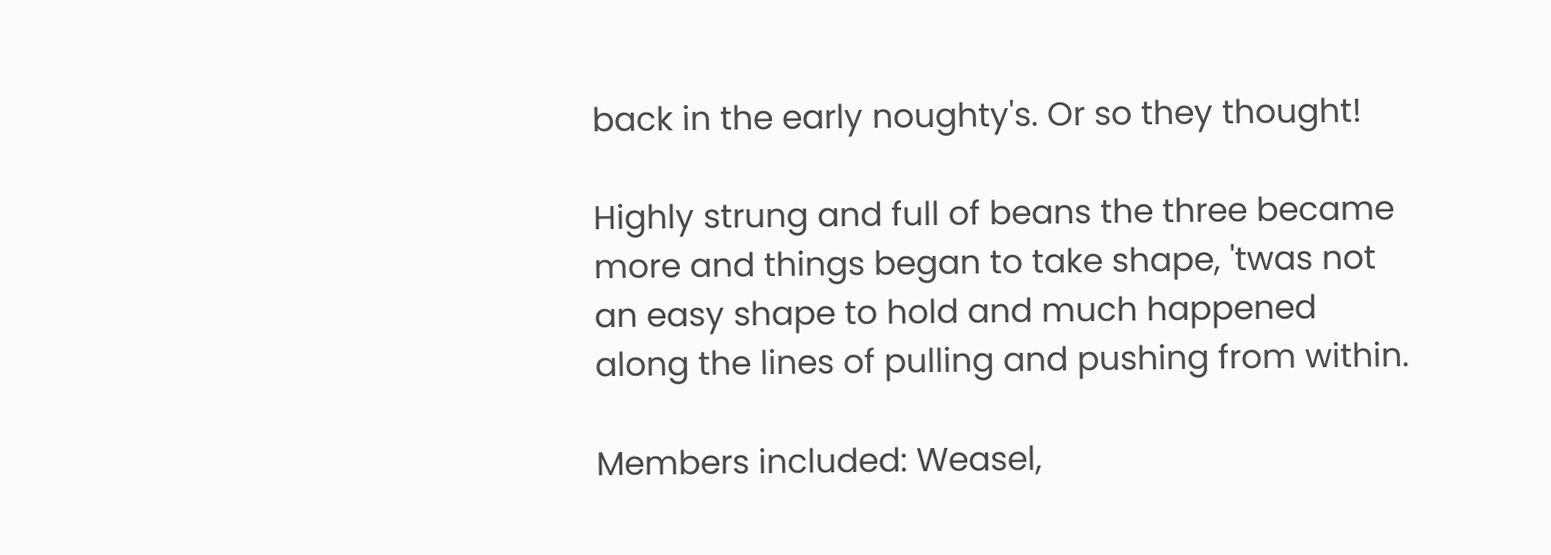back in the early noughty's. Or so they thought!

Highly strung and full of beans the three became more and things began to take shape, 'twas not an easy shape to hold and much happened along the lines of pulling and pushing from within.

Members included: Weasel,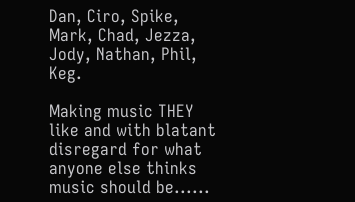Dan, Ciro, Spike, Mark, Chad, Jezza, Jody, Nathan, Phil, Keg.

Making music THEY like and with blatant disregard for what anyone else thinks music should be......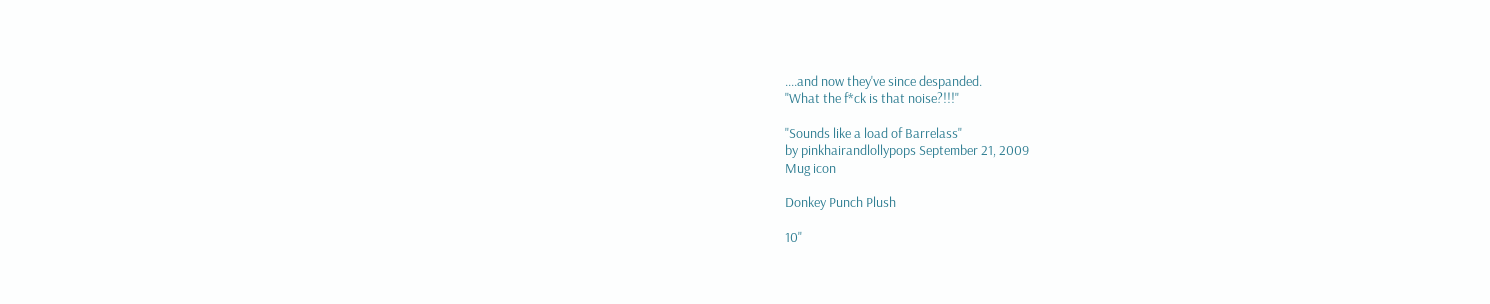....and now they've since despanded.
"What the f*ck is that noise?!!!"

"Sounds like a load of Barrelass"
by pinkhairandlollypops September 21, 2009
Mug icon

Donkey Punch Plush

10"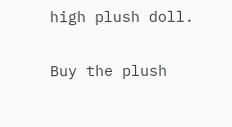high plush doll.

Buy the plush